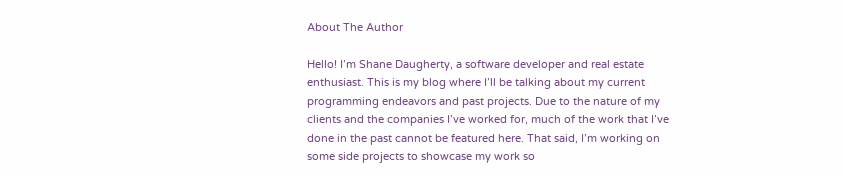About The Author

Hello! I’m Shane Daugherty, a software developer and real estate enthusiast. This is my blog where I’ll be talking about my current programming endeavors and past projects. Due to the nature of my clients and the companies I’ve worked for, much of the work that I’ve done in the past cannot be featured here. That said, I’m working on some side projects to showcase my work so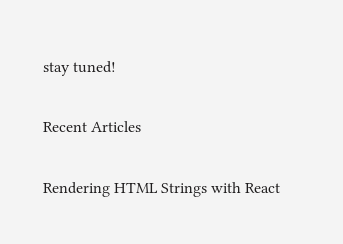stay tuned!

Recent Articles

Rendering HTML Strings with React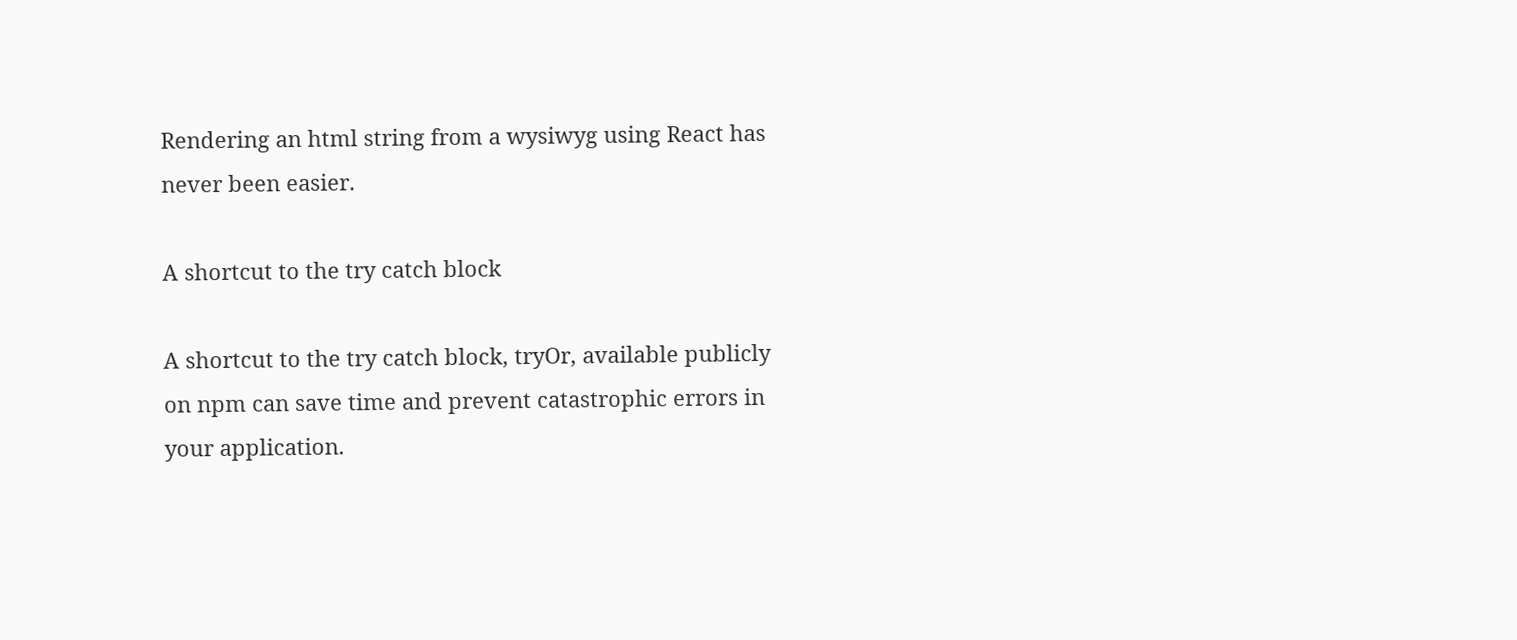Rendering an html string from a wysiwyg using React has never been easier.

A shortcut to the try catch block

A shortcut to the try catch block, tryOr, available publicly on npm can save time and prevent catastrophic errors in your application.